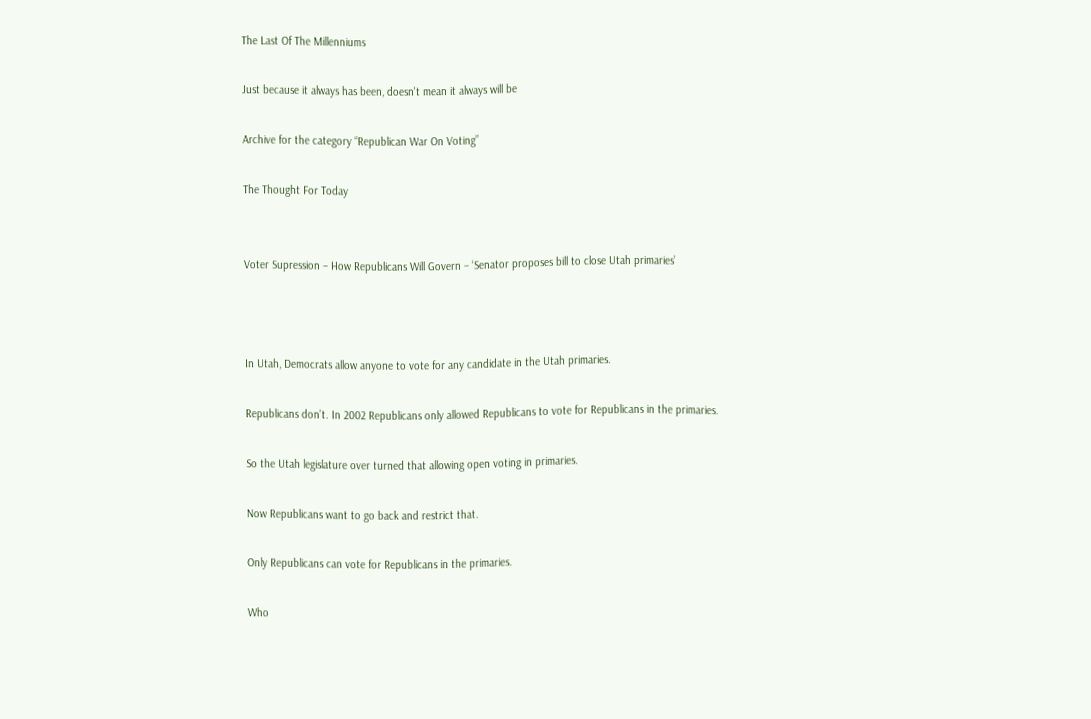The Last Of The Millenniums

Just because it always has been, doesn't mean it always will be

Archive for the category “Republican War On Voting”

The Thought For Today


Voter Supression – How Republicans Will Govern – ‘Senator proposes bill to close Utah primaries’



In Utah, Democrats allow anyone to vote for any candidate in the Utah primaries.

Republicans don’t. In 2002 Republicans only allowed Republicans to vote for Republicans in the primaries.

So the Utah legislature over turned that allowing open voting in primaries.

Now Republicans want to go back and restrict that.

Only Republicans can vote for Republicans in the primaries.

Who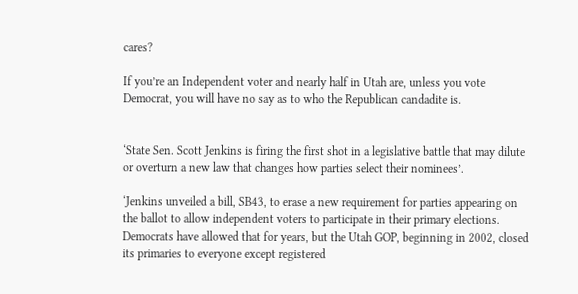cares?

If you’re an Independent voter and nearly half in Utah are, unless you vote Democrat, you will have no say as to who the Republican candadite is.


‘State Sen. Scott Jenkins is firing the first shot in a legislative battle that may dilute or overturn a new law that changes how parties select their nominees’.

‘Jenkins unveiled a bill, SB43, to erase a new requirement for parties appearing on the ballot to allow independent voters to participate in their primary elections. Democrats have allowed that for years, but the Utah GOP, beginning in 2002, closed its primaries to everyone except registered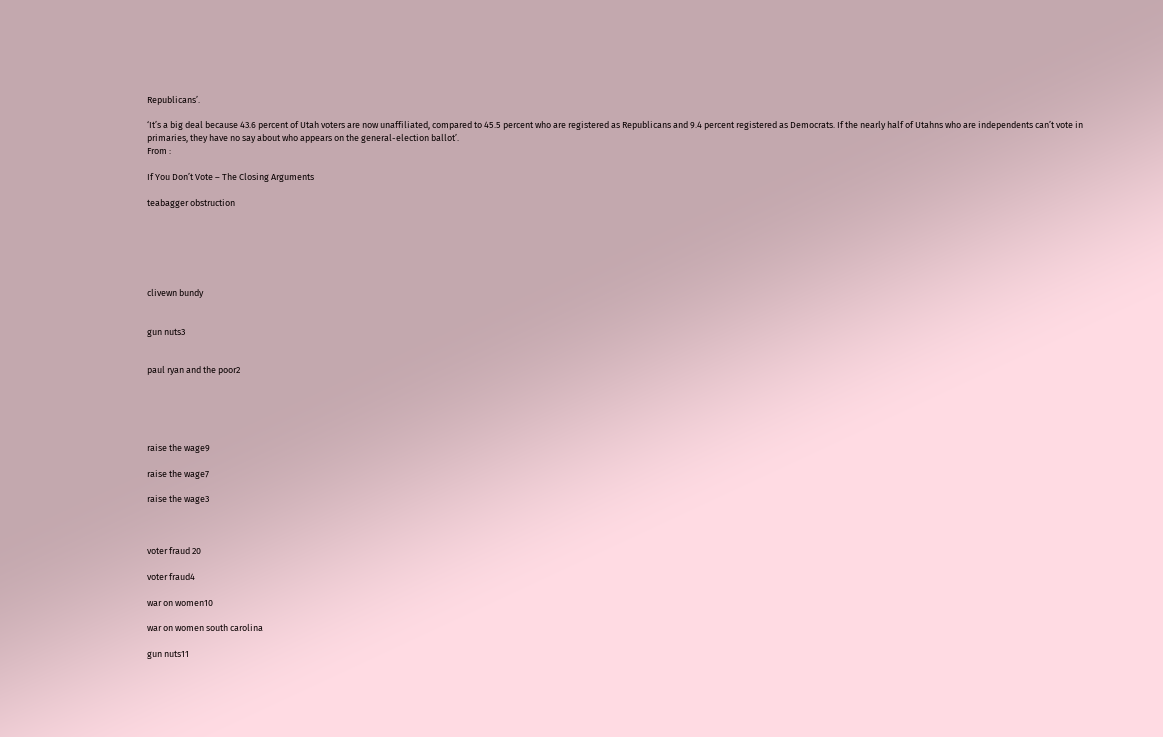Republicans’.

‘It’s a big deal because 43.6 percent of Utah voters are now unaffiliated, compared to 45.5 percent who are registered as Republicans and 9.4 percent registered as Democrats. If the nearly half of Utahns who are independents can’t vote in primaries, they have no say about who appears on the general-election ballot’.
From :

If You Don’t Vote – The Closing Arguments

teabagger obstruction






clivewn bundy


gun nuts3


paul ryan and the poor2





raise the wage9

raise the wage7

raise the wage3



voter fraud 20

voter fraud4

war on women10

war on women south carolina

gun nuts11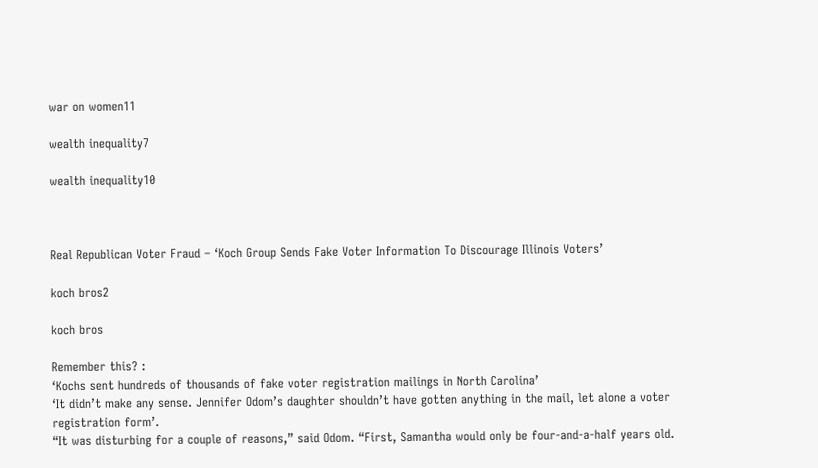war on women11

wealth inequality7

wealth inequality10



Real Republican Voter Fraud – ‘Koch Group Sends Fake Voter Information To Discourage Illinois Voters’

koch bros2

koch bros

Remember this? :
‘Kochs sent hundreds of thousands of fake voter registration mailings in North Carolina’
‘It didn’t make any sense. Jennifer Odom’s daughter shouldn’t have gotten anything in the mail, let alone a voter registration form’.
“It was disturbing for a couple of reasons,” said Odom. “First, Samantha would only be four-and-a-half years old.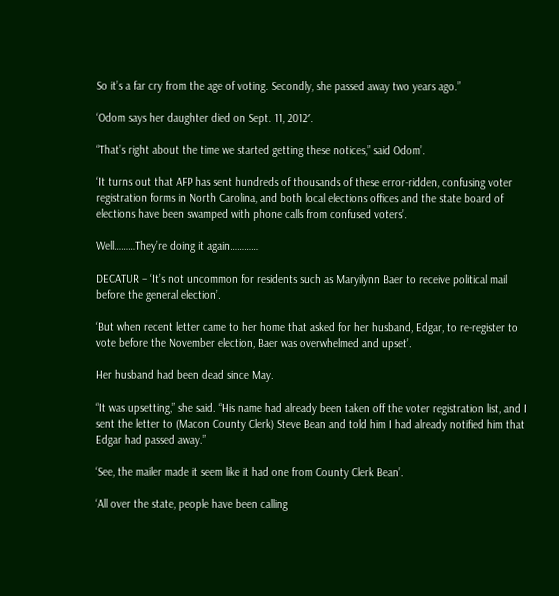So it’s a far cry from the age of voting. Secondly, she passed away two years ago.”

‘Odom says her daughter died on Sept. 11, 2012′.

“That’s right about the time we started getting these notices,” said Odom’.

‘It turns out that AFP has sent hundreds of thousands of these error-ridden, confusing voter registration forms in North Carolina, and both local elections offices and the state board of elections have been swamped with phone calls from confused voters’.

Well………They’re doing it again…………

DECATUR – ‘It’s not uncommon for residents such as Maryilynn Baer to receive political mail before the general election’.

‘But when recent letter came to her home that asked for her husband, Edgar, to re-register to vote before the November election, Baer was overwhelmed and upset’.

Her husband had been dead since May.

“It was upsetting,” she said. “His name had already been taken off the voter registration list, and I sent the letter to (Macon County Clerk) Steve Bean and told him I had already notified him that Edgar had passed away.”

‘See, the mailer made it seem like it had one from County Clerk Bean’.

‘All over the state, people have been calling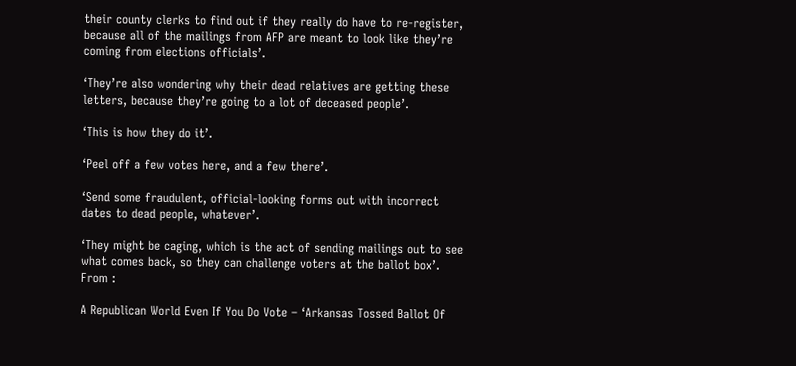their county clerks to find out if they really do have to re-register, because all of the mailings from AFP are meant to look like they’re coming from elections officials’.

‘They’re also wondering why their dead relatives are getting these letters, because they’re going to a lot of deceased people’.

‘This is how they do it’.

‘Peel off a few votes here, and a few there’.

‘Send some fraudulent, official-looking forms out with incorrect dates to dead people, whatever’.

‘They might be caging, which is the act of sending mailings out to see what comes back, so they can challenge voters at the ballot box’.
From :

A Republican World Even If You Do Vote – ‘Arkansas Tossed Ballot Of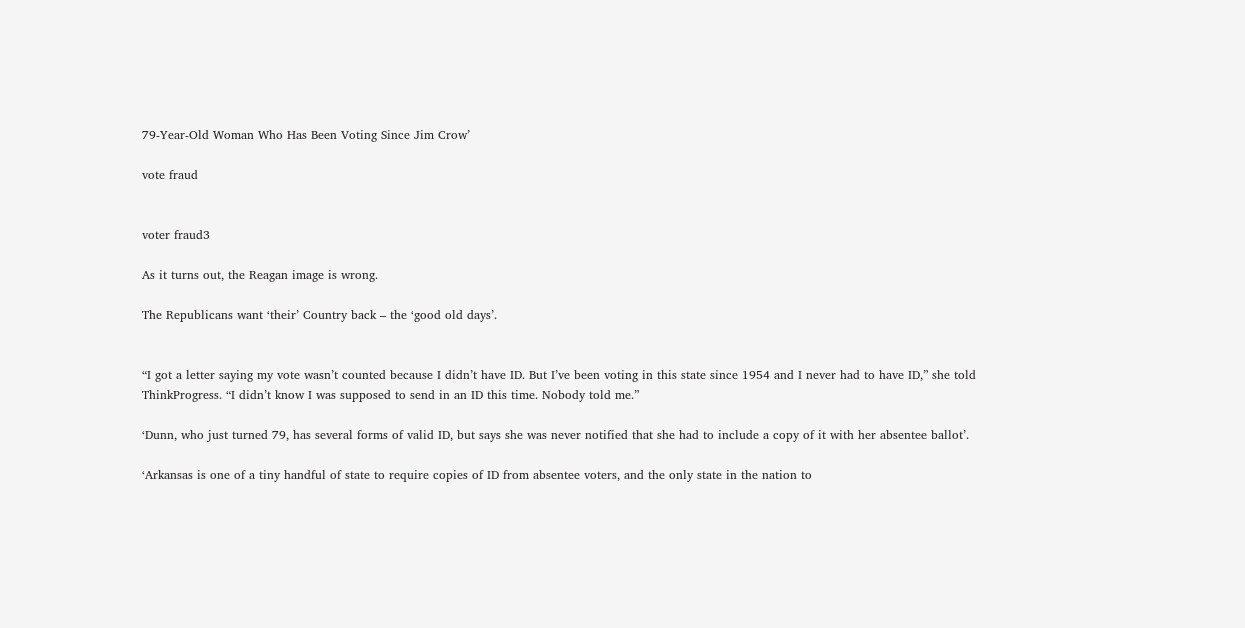79-Year-Old Woman Who Has Been Voting Since Jim Crow’

vote fraud


voter fraud3

As it turns out, the Reagan image is wrong.

The Republicans want ‘their’ Country back – the ‘good old days’.


“I got a letter saying my vote wasn’t counted because I didn’t have ID. But I’ve been voting in this state since 1954 and I never had to have ID,” she told ThinkProgress. “I didn’t know I was supposed to send in an ID this time. Nobody told me.”

‘Dunn, who just turned 79, has several forms of valid ID, but says she was never notified that she had to include a copy of it with her absentee ballot’.

‘Arkansas is one of a tiny handful of state to require copies of ID from absentee voters, and the only state in the nation to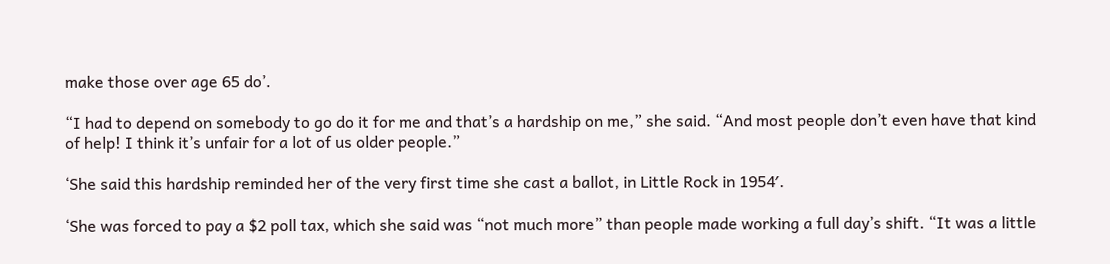make those over age 65 do’.

“I had to depend on somebody to go do it for me and that’s a hardship on me,” she said. “And most people don’t even have that kind of help! I think it’s unfair for a lot of us older people.”

‘She said this hardship reminded her of the very first time she cast a ballot, in Little Rock in 1954′.

‘She was forced to pay a $2 poll tax, which she said was “not much more” than people made working a full day’s shift. “It was a little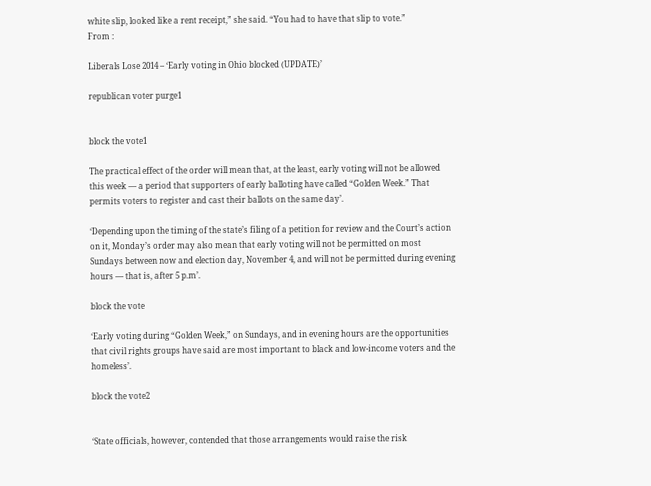white slip, looked like a rent receipt,” she said. “You had to have that slip to vote.”
From :

Liberals Lose 2014 – ‘Early voting in Ohio blocked (UPDATE)’

republican voter purge1


block the vote1

The practical effect of the order will mean that, at the least, early voting will not be allowed this week — a period that supporters of early balloting have called “Golden Week.” That permits voters to register and cast their ballots on the same day’.

‘Depending upon the timing of the state’s filing of a petition for review and the Court’s action on it, Monday’s order may also mean that early voting will not be permitted on most Sundays between now and election day, November 4, and will not be permitted during evening hours — that is, after 5 p.m’.

block the vote

‘Early voting during “Golden Week,” on Sundays, and in evening hours are the opportunities that civil rights groups have said are most important to black and low-income voters and the homeless’.

block the vote2


‘State officials, however, contended that those arrangements would raise the risk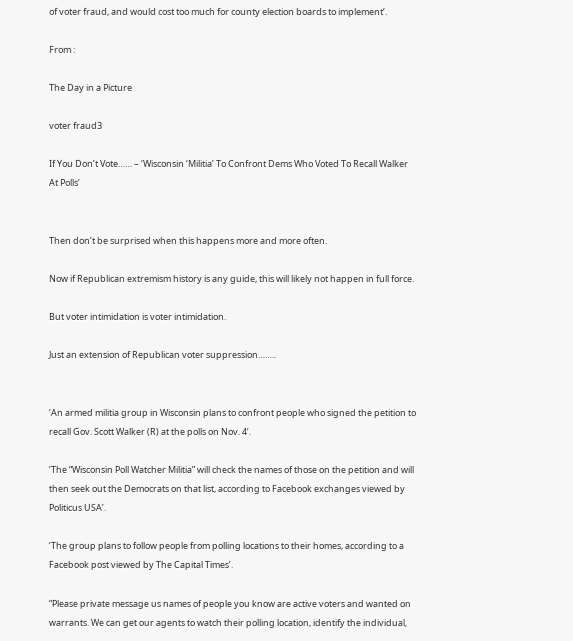of voter fraud, and would cost too much for county election boards to implement’.

From :

The Day in a Picture

voter fraud3

If You Don’t Vote…… – ‘Wisconsin ‘Militia’ To Confront Dems Who Voted To Recall Walker At Polls’


Then don’t be surprised when this happens more and more often.

Now if Republican extremism history is any guide, this will likely not happen in full force.

But voter intimidation is voter intimidation.

Just an extension of Republican voter suppression……..


‘An armed militia group in Wisconsin plans to confront people who signed the petition to recall Gov. Scott Walker (R) at the polls on Nov. 4’.

‘The “Wisconsin Poll Watcher Militia” will check the names of those on the petition and will then seek out the Democrats on that list, according to Facebook exchanges viewed by Politicus USA’.

‘The group plans to follow people from polling locations to their homes, according to a Facebook post viewed by The Capital Times’.

“Please private message us names of people you know are active voters and wanted on warrants. We can get our agents to watch their polling location, identify the individual,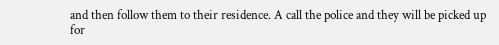and then follow them to their residence. A call the police and they will be picked up for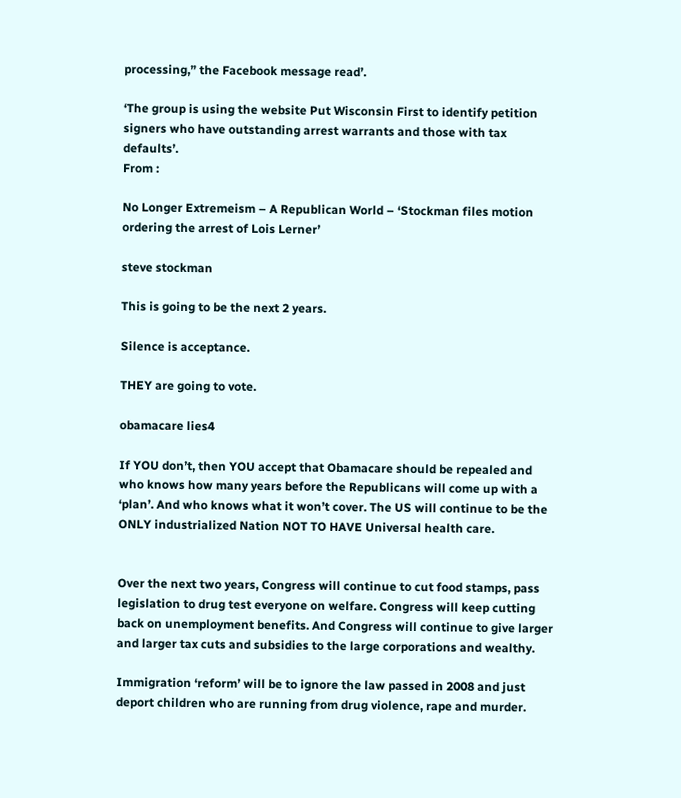processing,” the Facebook message read’.

‘The group is using the website Put Wisconsin First to identify petition signers who have outstanding arrest warrants and those with tax defaults’.
From :

No Longer Extremeism – A Republican World – ‘Stockman files motion ordering the arrest of Lois Lerner’

steve stockman

This is going to be the next 2 years.

Silence is acceptance.

THEY are going to vote.

obamacare lies4

If YOU don’t, then YOU accept that Obamacare should be repealed and who knows how many years before the Republicans will come up with a ‘plan’. And who knows what it won’t cover. The US will continue to be the ONLY industrialized Nation NOT TO HAVE Universal health care.


Over the next two years, Congress will continue to cut food stamps, pass legislation to drug test everyone on welfare. Congress will keep cutting back on unemployment benefits. And Congress will continue to give larger and larger tax cuts and subsidies to the large corporations and wealthy.

Immigration ‘reform’ will be to ignore the law passed in 2008 and just deport children who are running from drug violence, rape and murder.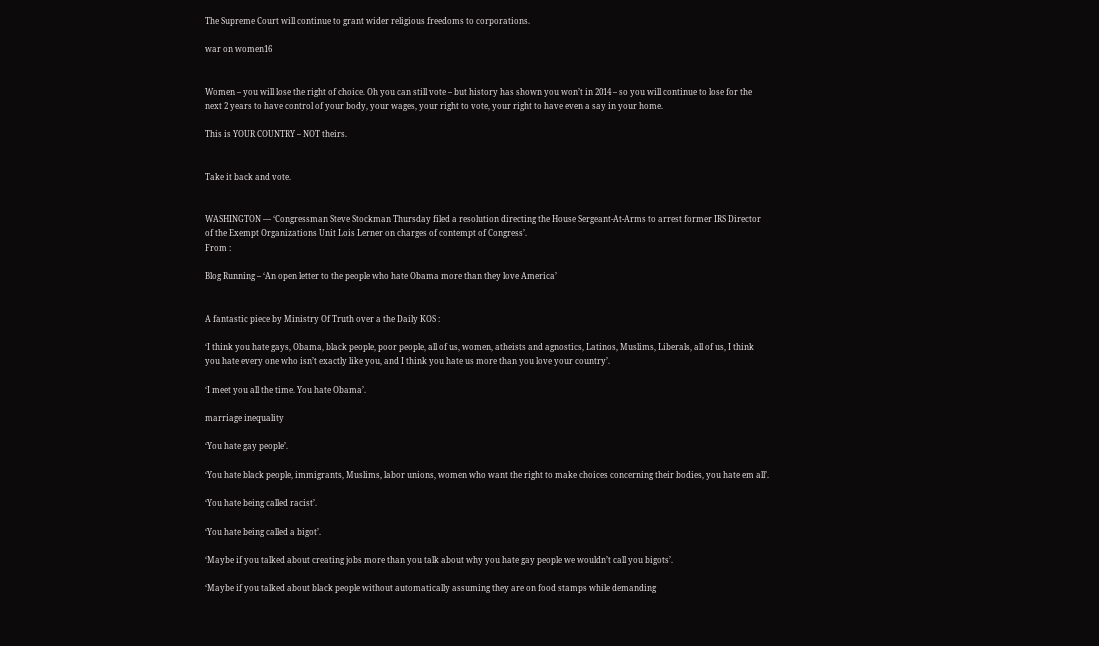The Supreme Court will continue to grant wider religious freedoms to corporations.

war on women16


Women – you will lose the right of choice. Oh you can still vote – but history has shown you won’t in 2014 – so you will continue to lose for the next 2 years to have control of your body, your wages, your right to vote, your right to have even a say in your home.

This is YOUR COUNTRY – NOT theirs.


Take it back and vote.


WASHINGTON — ‘Congressman Steve Stockman Thursday filed a resolution directing the House Sergeant-At-Arms to arrest former IRS Director of the Exempt Organizations Unit Lois Lerner on charges of contempt of Congress’.
From :

Blog Running – ‘An open letter to the people who hate Obama more than they love America’


A fantastic piece by Ministry Of Truth over a the Daily KOS :

‘I think you hate gays, Obama, black people, poor people, all of us, women, atheists and agnostics, Latinos, Muslims, Liberals, all of us, I think you hate every one who isn’t exactly like you, and I think you hate us more than you love your country’.

‘I meet you all the time. You hate Obama’.

marriage inequality

‘You hate gay people’.

‘You hate black people, immigrants, Muslims, labor unions, women who want the right to make choices concerning their bodies, you hate em all’.

‘You hate being called racist’.

‘You hate being called a bigot’.

‘Maybe if you talked about creating jobs more than you talk about why you hate gay people we wouldn’t call you bigots’.

‘Maybe if you talked about black people without automatically assuming they are on food stamps while demanding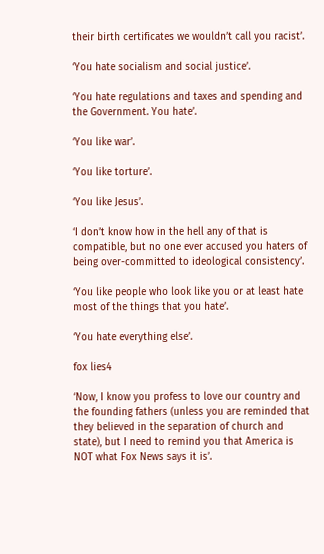their birth certificates we wouldn’t call you racist’.

‘You hate socialism and social justice’.

‘You hate regulations and taxes and spending and the Government. You hate’.

‘You like war’.

‘You like torture’.

‘You like Jesus’.

‘I don’t know how in the hell any of that is compatible, but no one ever accused you haters of being over-committed to ideological consistency’.

‘You like people who look like you or at least hate most of the things that you hate’.

‘You hate everything else’.

fox lies4

‘Now, I know you profess to love our country and the founding fathers (unless you are reminded that they believed in the separation of church and state), but I need to remind you that America is NOT what Fox News says it is’.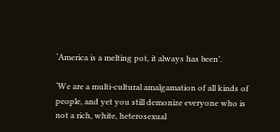‘America is a melting pot, it always has been’.

‘We are a multi-cultural amalgamation of all kinds of people, and yet you still demonize everyone who is not a rich, white, heterosexual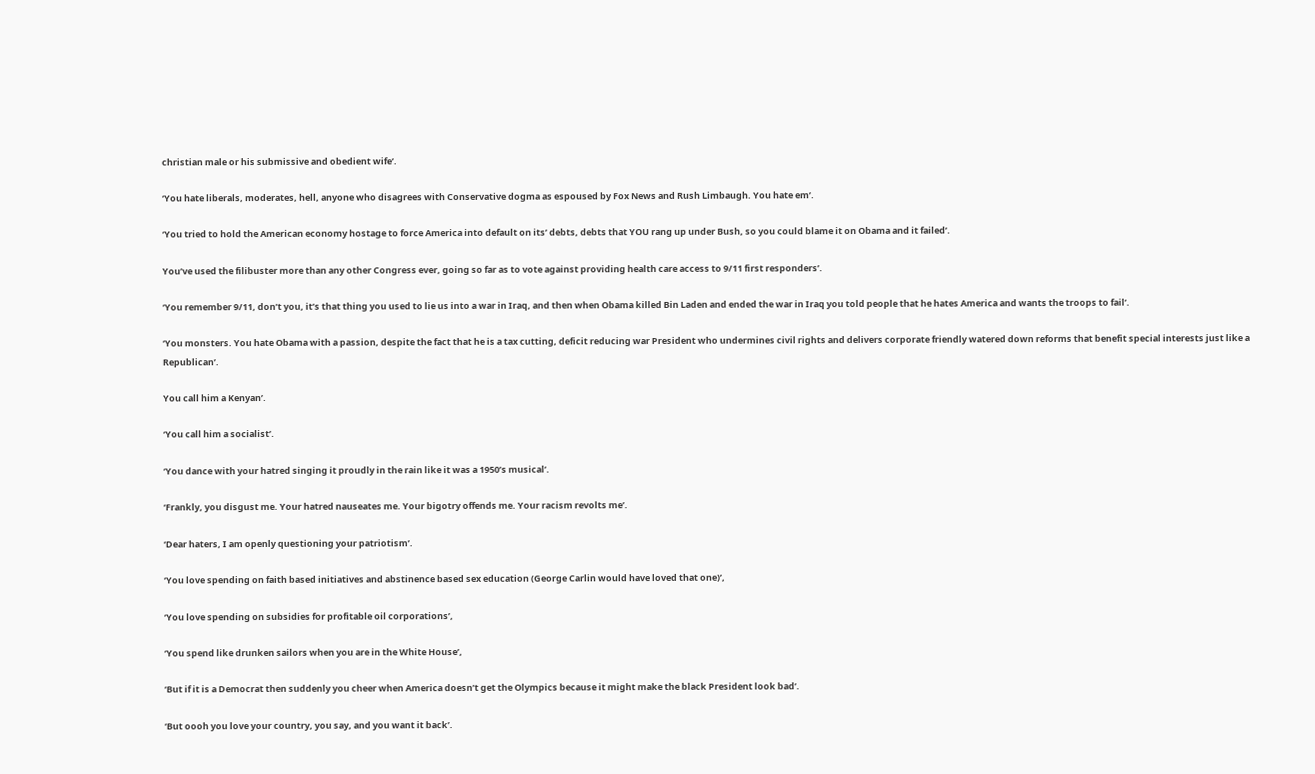christian male or his submissive and obedient wife’.

‘You hate liberals, moderates, hell, anyone who disagrees with Conservative dogma as espoused by Fox News and Rush Limbaugh. You hate em’.

‘You tried to hold the American economy hostage to force America into default on its’ debts, debts that YOU rang up under Bush, so you could blame it on Obama and it failed’.

You’ve used the filibuster more than any other Congress ever, going so far as to vote against providing health care access to 9/11 first responders’.

‘You remember 9/11, don’t you, it’s that thing you used to lie us into a war in Iraq, and then when Obama killed Bin Laden and ended the war in Iraq you told people that he hates America and wants the troops to fail’.

‘You monsters. You hate Obama with a passion, despite the fact that he is a tax cutting, deficit reducing war President who undermines civil rights and delivers corporate friendly watered down reforms that benefit special interests just like a Republican’.

You call him a Kenyan’.

‘You call him a socialist’.

‘You dance with your hatred singing it proudly in the rain like it was a 1950’s musical’.

‘Frankly, you disgust me. Your hatred nauseates me. Your bigotry offends me. Your racism revolts me’.

‘Dear haters, I am openly questioning your patriotism’.

‘You love spending on faith based initiatives and abstinence based sex education (George Carlin would have loved that one)’,

‘You love spending on subsidies for profitable oil corporations’,

‘You spend like drunken sailors when you are in the White House’,

‘But if it is a Democrat then suddenly you cheer when America doesn’t get the Olympics because it might make the black President look bad’.

‘But oooh you love your country, you say, and you want it back’.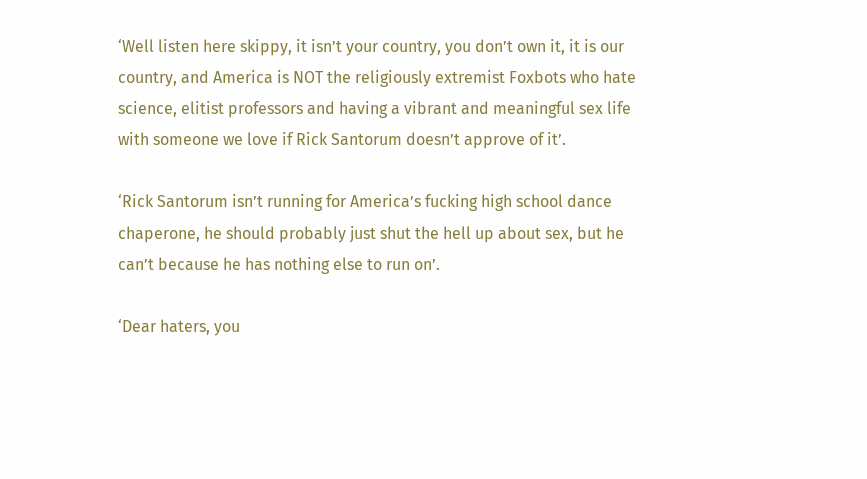‘Well listen here skippy, it isn’t your country, you don’t own it, it is our country, and America is NOT the religiously extremist Foxbots who hate science, elitist professors and having a vibrant and meaningful sex life with someone we love if Rick Santorum doesn’t approve of it’.

‘Rick Santorum isn’t running for America’s fucking high school dance chaperone, he should probably just shut the hell up about sex, but he can’t because he has nothing else to run on’.

‘Dear haters, you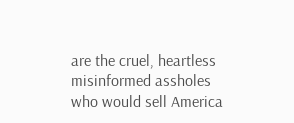are the cruel, heartless misinformed assholes who would sell America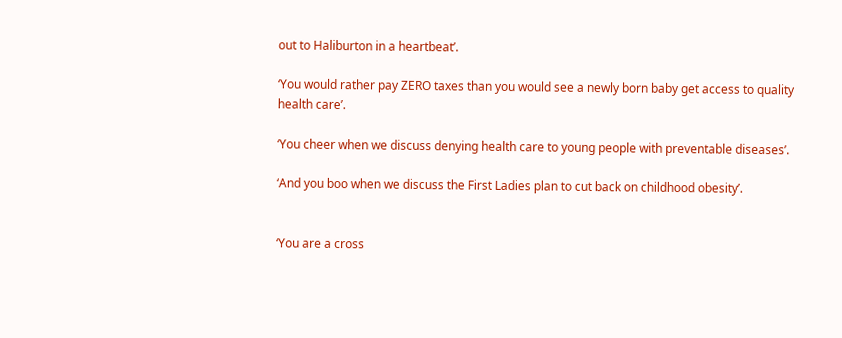out to Haliburton in a heartbeat’.

‘You would rather pay ZERO taxes than you would see a newly born baby get access to quality health care’.

‘You cheer when we discuss denying health care to young people with preventable diseases’.

‘And you boo when we discuss the First Ladies plan to cut back on childhood obesity’.


‘You are a cross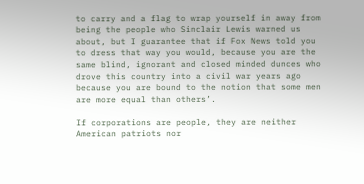to carry and a flag to wrap yourself in away from being the people who Sinclair Lewis warned us about, but I guarantee that if Fox News told you to dress that way you would, because you are the same blind, ignorant and closed minded dunces who drove this country into a civil war years ago because you are bound to the notion that some men are more equal than others’.

If corporations are people, they are neither American patriots nor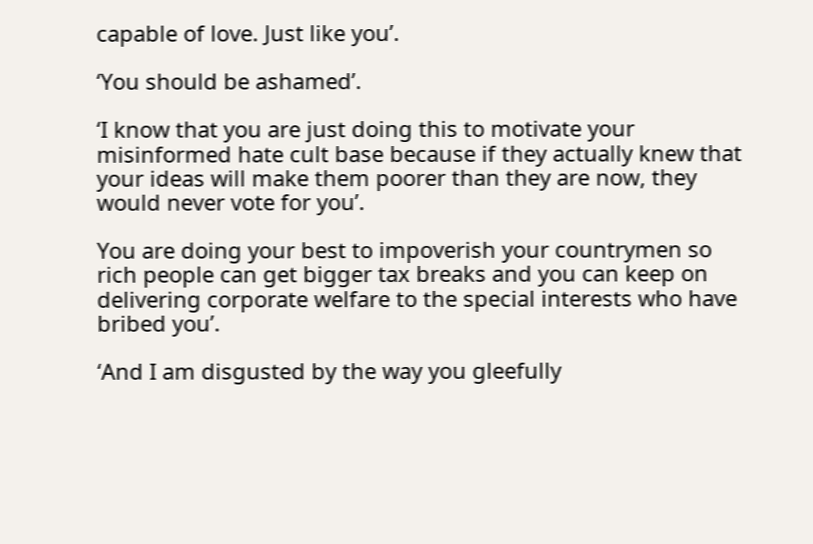capable of love. Just like you’.

‘You should be ashamed’.

‘I know that you are just doing this to motivate your misinformed hate cult base because if they actually knew that your ideas will make them poorer than they are now, they would never vote for you’.

You are doing your best to impoverish your countrymen so rich people can get bigger tax breaks and you can keep on delivering corporate welfare to the special interests who have bribed you’.

‘And I am disgusted by the way you gleefully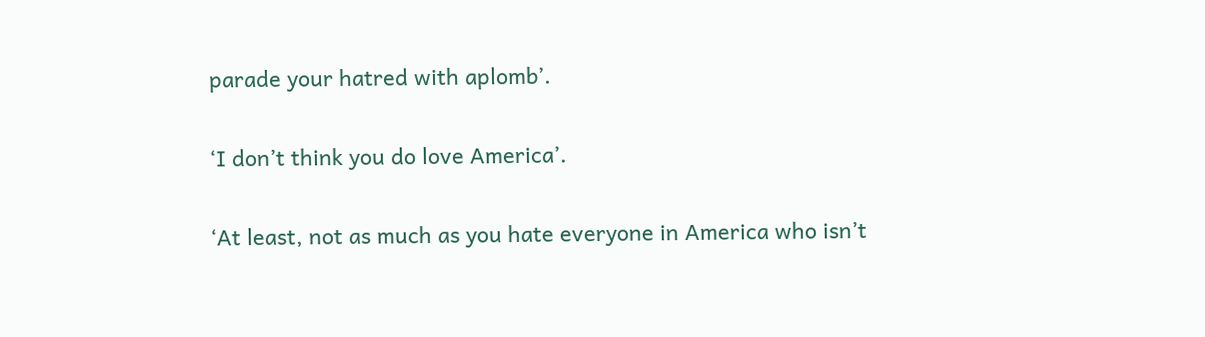parade your hatred with aplomb’.

‘I don’t think you do love America’.

‘At least, not as much as you hate everyone in America who isn’t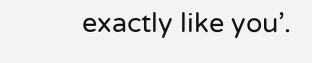exactly like you’.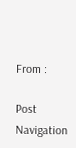From :

Post Navigation